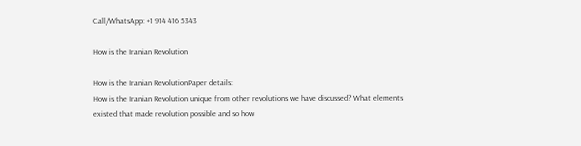Call/WhatsApp: +1 914 416 5343

How is the Iranian Revolution

How is the Iranian RevolutionPaper details:
How is the Iranian Revolution unique from other revolutions we have discussed? What elements existed that made revolution possible and so how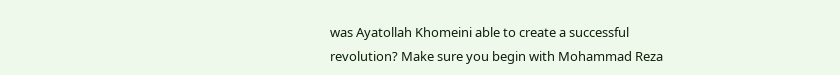was Ayatollah Khomeini able to create a successful revolution? Make sure you begin with Mohammad Reza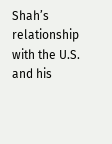Shah’s relationship with the U.S. and his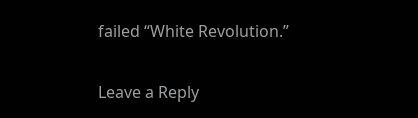failed “White Revolution.”

Leave a Reply